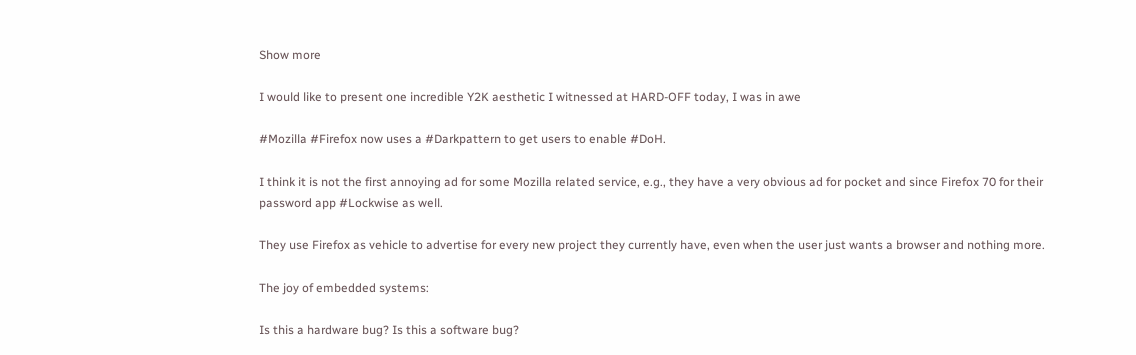Show more

I would like to present one incredible Y2K aesthetic I witnessed at HARD-OFF today, I was in awe

#Mozilla #Firefox now uses a #Darkpattern to get users to enable #DoH.

I think it is not the first annoying ad for some Mozilla related service, e.g., they have a very obvious ad for pocket and since Firefox 70 for their password app #Lockwise as well.

They use Firefox as vehicle to advertise for every new project they currently have, even when the user just wants a browser and nothing more.

The joy of embedded systems:

Is this a hardware bug? Is this a software bug?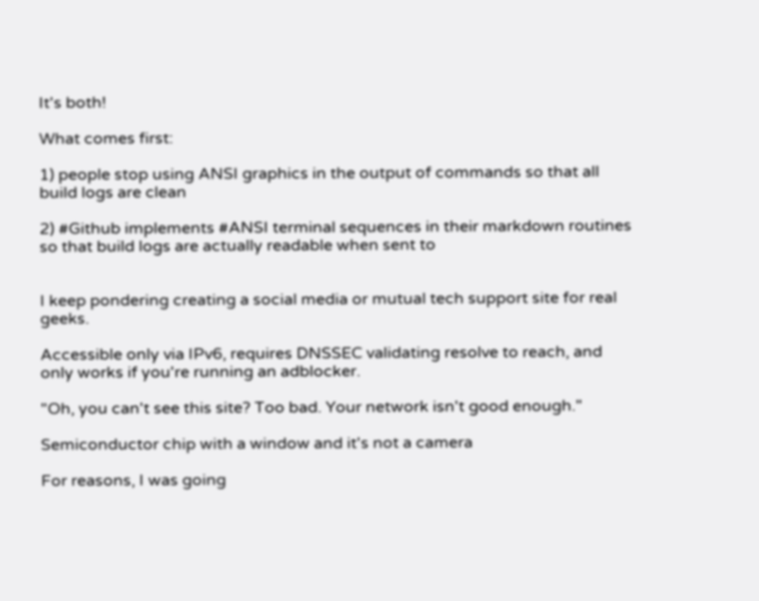It's both!

What comes first:

1) people stop using ANSI graphics in the output of commands so that all build logs are clean

2) #Github implements #ANSI terminal sequences in their markdown routines so that build logs are actually readable when sent to


I keep pondering creating a social media or mutual tech support site for real geeks.

Accessible only via IPv6, requires DNSSEC validating resolve to reach, and only works if you're running an adblocker.

"Oh, you can't see this site? Too bad. Your network isn't good enough."

Semiconductor chip with a window and it's not a camera

For reasons, I was going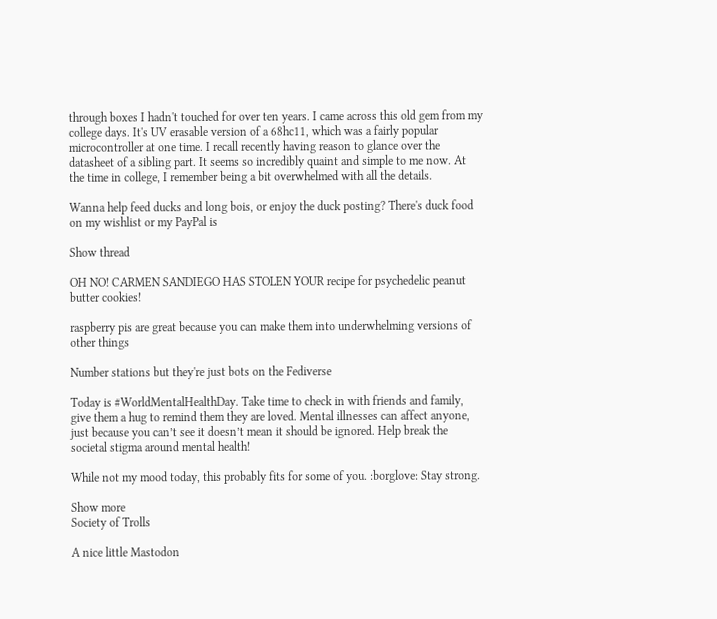through boxes I hadn't touched for over ten years. I came across this old gem from my college days. It's UV erasable version of a 68hc11, which was a fairly popular microcontroller at one time. I recall recently having reason to glance over the datasheet of a sibling part. It seems so incredibly quaint and simple to me now. At the time in college, I remember being a bit overwhelmed with all the details.

Wanna help feed ducks and long bois, or enjoy the duck posting? There's duck food on my wishlist or my PayPal is

Show thread

OH NO! CARMEN SANDIEGO HAS STOLEN YOUR recipe for psychedelic peanut butter cookies!

raspberry pis are great because you can make them into underwhelming versions of other things

Number stations but they're just bots on the Fediverse

Today is #WorldMentalHealthDay. Take time to check in with friends and family, give them a hug to remind them they are loved. Mental illnesses can affect anyone, just because you can’t see it doesn’t mean it should be ignored. Help break the societal stigma around mental health!

While not my mood today, this probably fits for some of you. :borglove: Stay strong.

Show more
Society of Trolls

A nice little Mastodon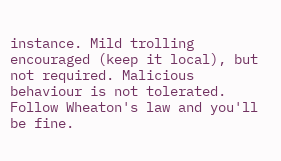instance. Mild trolling encouraged (keep it local), but not required. Malicious behaviour is not tolerated. Follow Wheaton's law and you'll be fine.